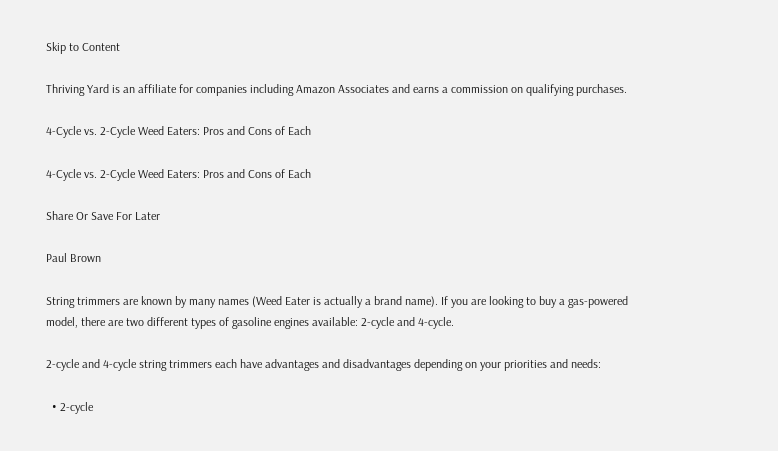Skip to Content

Thriving Yard is an affiliate for companies including Amazon Associates and earns a commission on qualifying purchases.

4-Cycle vs. 2-Cycle Weed Eaters: Pros and Cons of Each

4-Cycle vs. 2-Cycle Weed Eaters: Pros and Cons of Each

Share Or Save For Later

Paul Brown

String trimmers are known by many names (Weed Eater is actually a brand name). If you are looking to buy a gas-powered model, there are two different types of gasoline engines available: 2-cycle and 4-cycle.

2-cycle and 4-cycle string trimmers each have advantages and disadvantages depending on your priorities and needs:

  • 2-cycle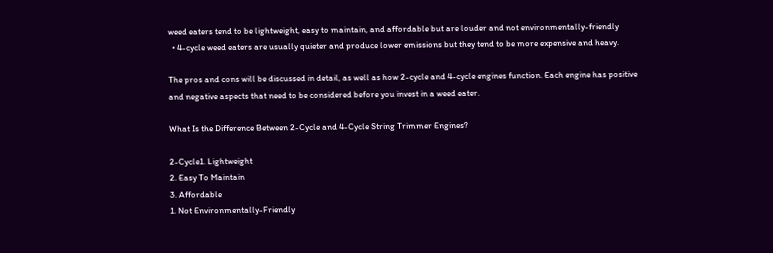weed eaters tend to be lightweight, easy to maintain, and affordable but are louder and not environmentally-friendly
  • 4-cycle weed eaters are usually quieter and produce lower emissions but they tend to be more expensive and heavy.

The pros and cons will be discussed in detail, as well as how 2-cycle and 4-cycle engines function. Each engine has positive and negative aspects that need to be considered before you invest in a weed eater.

What Is the Difference Between 2-Cycle and 4-Cycle String Trimmer Engines?

2-Cycle1. Lightweight
2. Easy To Maintain
3. Affordable
1. Not Environmentally-Friendly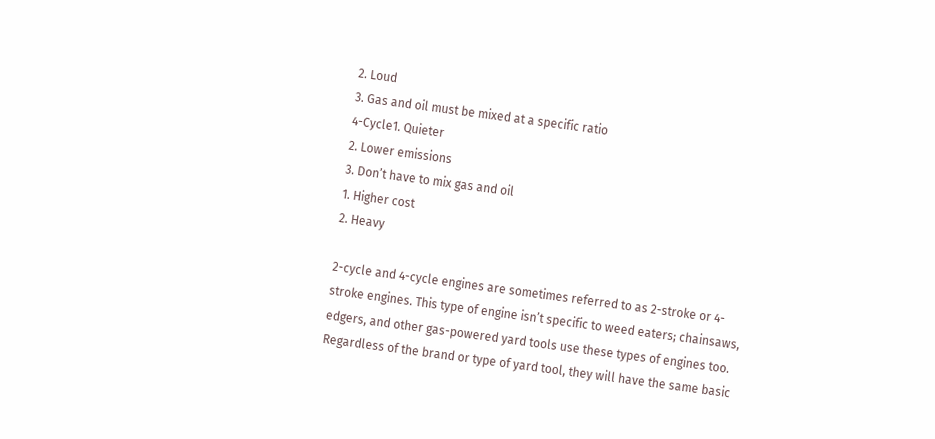2. Loud
3. Gas and oil must be mixed at a specific ratio
4-Cycle1. Quieter
2. Lower emissions
3. Don’t have to mix gas and oil
1. Higher cost
2. Heavy

2-cycle and 4-cycle engines are sometimes referred to as 2-stroke or 4-stroke engines. This type of engine isn’t specific to weed eaters; chainsaws, edgers, and other gas-powered yard tools use these types of engines too. Regardless of the brand or type of yard tool, they will have the same basic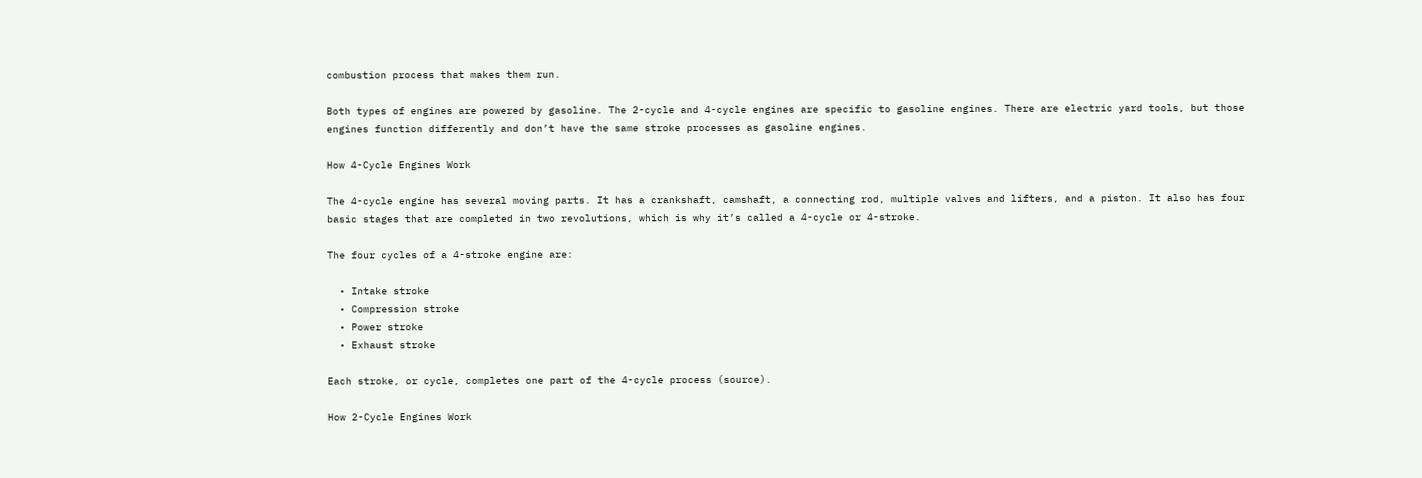combustion process that makes them run.

Both types of engines are powered by gasoline. The 2-cycle and 4-cycle engines are specific to gasoline engines. There are electric yard tools, but those engines function differently and don’t have the same stroke processes as gasoline engines.

How 4-Cycle Engines Work

The 4-cycle engine has several moving parts. It has a crankshaft, camshaft, a connecting rod, multiple valves and lifters, and a piston. It also has four basic stages that are completed in two revolutions, which is why it’s called a 4-cycle or 4-stroke.

The four cycles of a 4-stroke engine are:

  • Intake stroke
  • Compression stroke
  • Power stroke
  • Exhaust stroke

Each stroke, or cycle, completes one part of the 4-cycle process (source).

How 2-Cycle Engines Work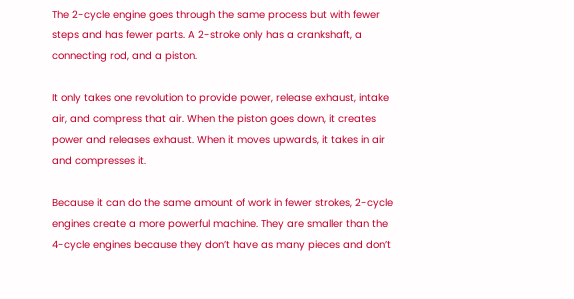The 2-cycle engine goes through the same process but with fewer steps and has fewer parts. A 2-stroke only has a crankshaft, a connecting rod, and a piston.

It only takes one revolution to provide power, release exhaust, intake air, and compress that air. When the piston goes down, it creates power and releases exhaust. When it moves upwards, it takes in air and compresses it.

Because it can do the same amount of work in fewer strokes, 2-cycle engines create a more powerful machine. They are smaller than the 4-cycle engines because they don’t have as many pieces and don’t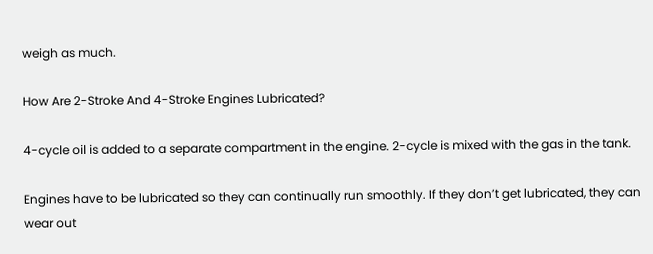weigh as much.

How Are 2-Stroke And 4-Stroke Engines Lubricated?

4-cycle oil is added to a separate compartment in the engine. 2-cycle is mixed with the gas in the tank.

Engines have to be lubricated so they can continually run smoothly. If they don’t get lubricated, they can wear out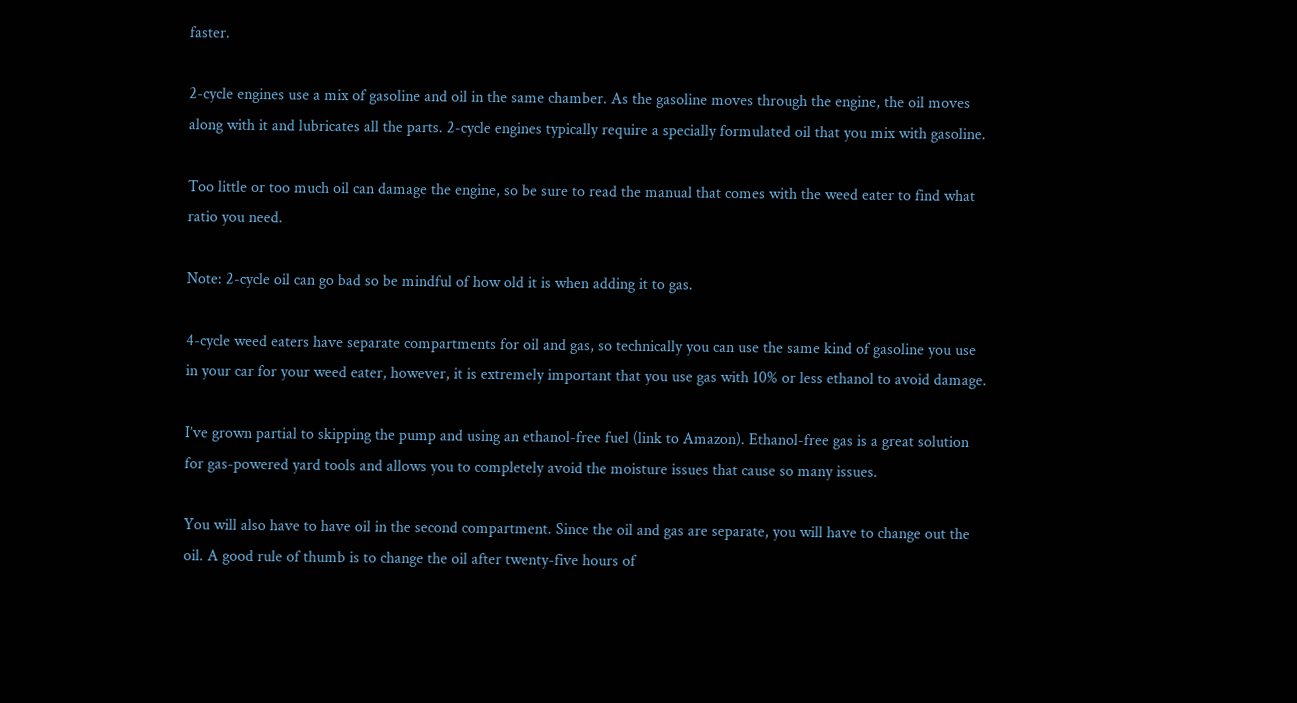faster.

2-cycle engines use a mix of gasoline and oil in the same chamber. As the gasoline moves through the engine, the oil moves along with it and lubricates all the parts. 2-cycle engines typically require a specially formulated oil that you mix with gasoline.

Too little or too much oil can damage the engine, so be sure to read the manual that comes with the weed eater to find what ratio you need.

Note: 2-cycle oil can go bad so be mindful of how old it is when adding it to gas.

4-cycle weed eaters have separate compartments for oil and gas, so technically you can use the same kind of gasoline you use in your car for your weed eater, however, it is extremely important that you use gas with 10% or less ethanol to avoid damage.

I’ve grown partial to skipping the pump and using an ethanol-free fuel (link to Amazon). Ethanol-free gas is a great solution for gas-powered yard tools and allows you to completely avoid the moisture issues that cause so many issues.

You will also have to have oil in the second compartment. Since the oil and gas are separate, you will have to change out the oil. A good rule of thumb is to change the oil after twenty-five hours of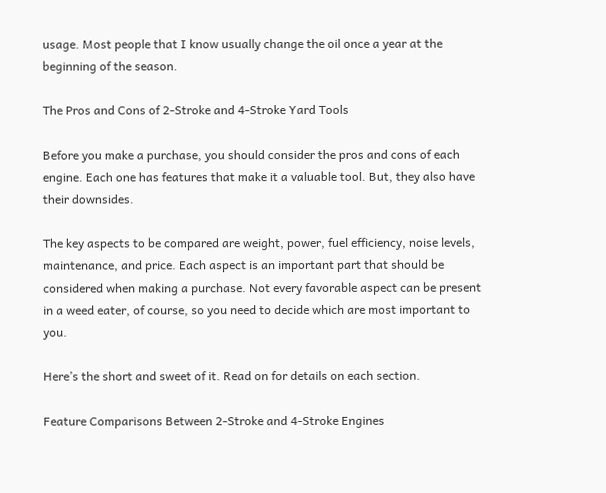usage. Most people that I know usually change the oil once a year at the beginning of the season.

The Pros and Cons of 2-Stroke and 4-Stroke Yard Tools

Before you make a purchase, you should consider the pros and cons of each engine. Each one has features that make it a valuable tool. But, they also have their downsides.

The key aspects to be compared are weight, power, fuel efficiency, noise levels, maintenance, and price. Each aspect is an important part that should be considered when making a purchase. Not every favorable aspect can be present in a weed eater, of course, so you need to decide which are most important to you.

Here’s the short and sweet of it. Read on for details on each section.

Feature Comparisons Between 2-Stroke and 4-Stroke Engines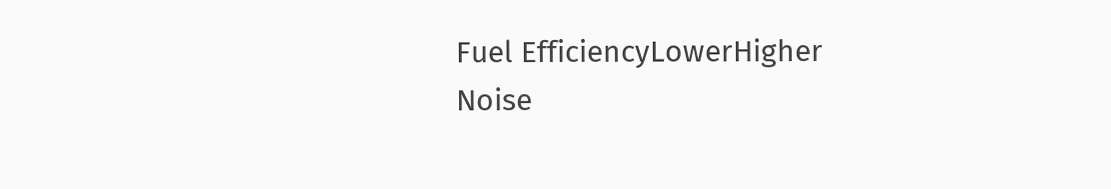Fuel EfficiencyLowerHigher
Noise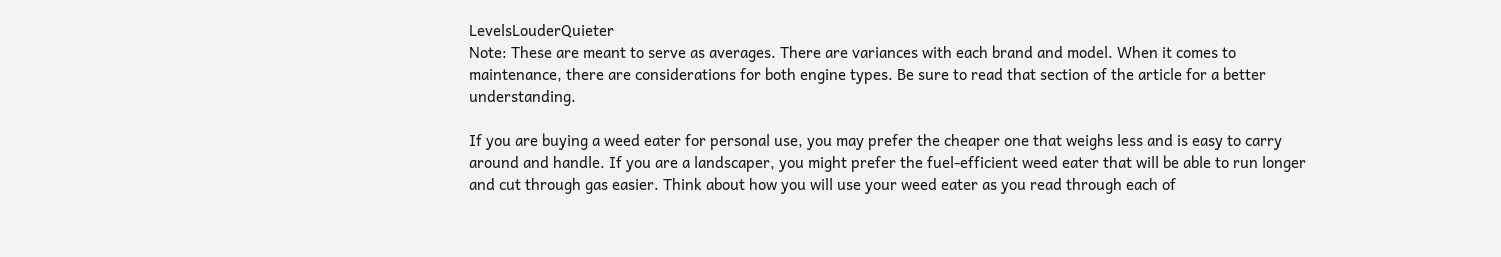LevelsLouderQuieter
Note: These are meant to serve as averages. There are variances with each brand and model. When it comes to maintenance, there are considerations for both engine types. Be sure to read that section of the article for a better understanding.

If you are buying a weed eater for personal use, you may prefer the cheaper one that weighs less and is easy to carry around and handle. If you are a landscaper, you might prefer the fuel-efficient weed eater that will be able to run longer and cut through gas easier. Think about how you will use your weed eater as you read through each of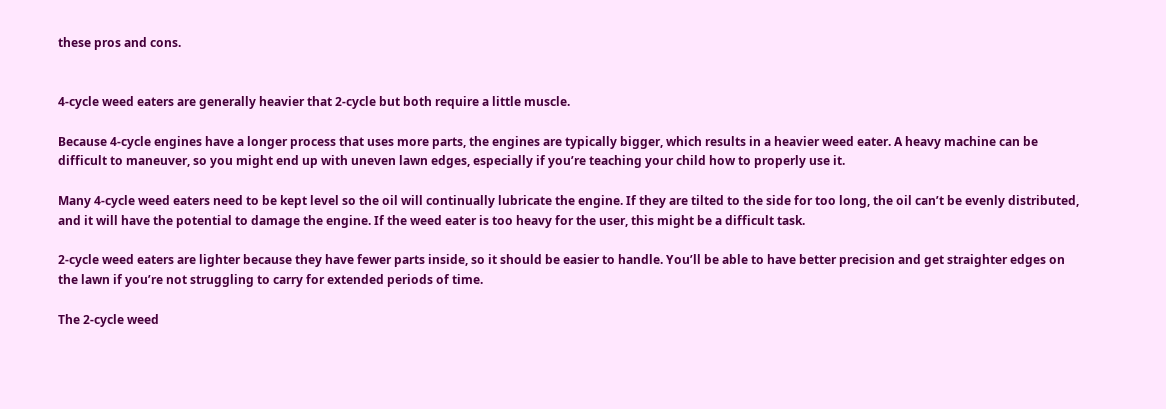these pros and cons.


4-cycle weed eaters are generally heavier that 2-cycle but both require a little muscle.

Because 4-cycle engines have a longer process that uses more parts, the engines are typically bigger, which results in a heavier weed eater. A heavy machine can be difficult to maneuver, so you might end up with uneven lawn edges, especially if you’re teaching your child how to properly use it.

Many 4-cycle weed eaters need to be kept level so the oil will continually lubricate the engine. If they are tilted to the side for too long, the oil can’t be evenly distributed, and it will have the potential to damage the engine. If the weed eater is too heavy for the user, this might be a difficult task.

2-cycle weed eaters are lighter because they have fewer parts inside, so it should be easier to handle. You’ll be able to have better precision and get straighter edges on the lawn if you’re not struggling to carry for extended periods of time.

The 2-cycle weed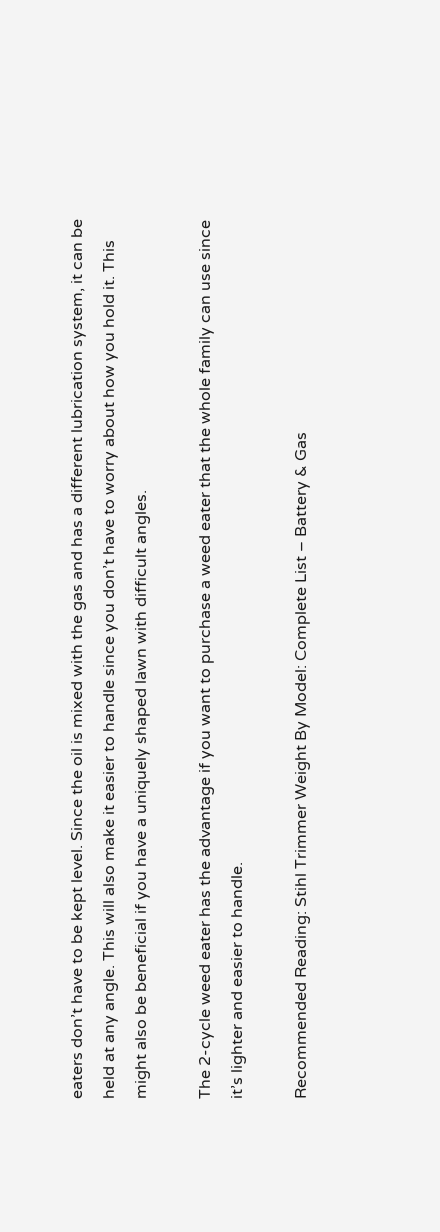eaters don’t have to be kept level. Since the oil is mixed with the gas and has a different lubrication system, it can be held at any angle. This will also make it easier to handle since you don’t have to worry about how you hold it. This might also be beneficial if you have a uniquely shaped lawn with difficult angles.

The 2-cycle weed eater has the advantage if you want to purchase a weed eater that the whole family can use since it’s lighter and easier to handle.

Recommended Reading: Stihl Trimmer Weight By Model: Complete List – Battery & Gas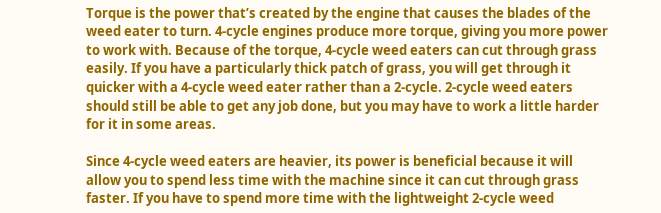Torque is the power that’s created by the engine that causes the blades of the weed eater to turn. 4-cycle engines produce more torque, giving you more power to work with. Because of the torque, 4-cycle weed eaters can cut through grass easily. If you have a particularly thick patch of grass, you will get through it quicker with a 4-cycle weed eater rather than a 2-cycle. 2-cycle weed eaters should still be able to get any job done, but you may have to work a little harder for it in some areas.

Since 4-cycle weed eaters are heavier, its power is beneficial because it will allow you to spend less time with the machine since it can cut through grass faster. If you have to spend more time with the lightweight 2-cycle weed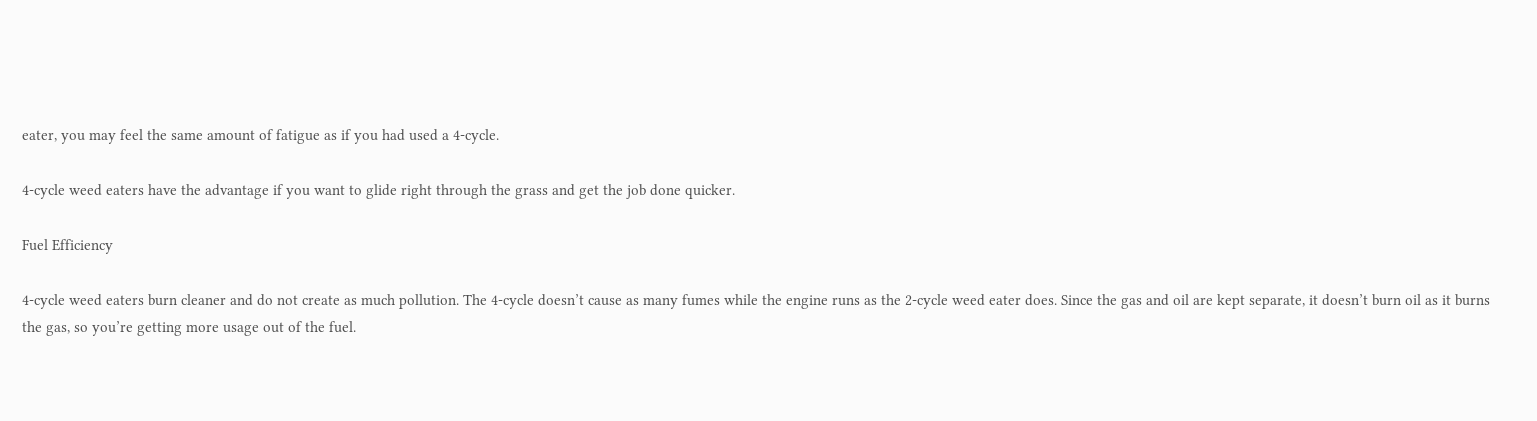eater, you may feel the same amount of fatigue as if you had used a 4-cycle.

4-cycle weed eaters have the advantage if you want to glide right through the grass and get the job done quicker.

Fuel Efficiency

4-cycle weed eaters burn cleaner and do not create as much pollution. The 4-cycle doesn’t cause as many fumes while the engine runs as the 2-cycle weed eater does. Since the gas and oil are kept separate, it doesn’t burn oil as it burns the gas, so you’re getting more usage out of the fuel.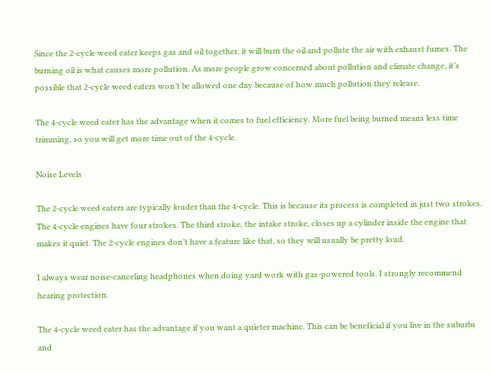Since the 2-cycle weed eater keeps gas and oil together, it will burn the oil and pollute the air with exhaust fumes. The burning oil is what causes more pollution. As more people grow concerned about pollution and climate change, it’s possible that 2-cycle weed eaters won’t be allowed one day because of how much pollution they release.

The 4-cycle weed eater has the advantage when it comes to fuel efficiency. More fuel being burned means less time trimming, so you will get more time out of the 4-cycle.

Noise Levels

The 2-cycle weed eaters are typically louder than the 4-cycle. This is because its process is completed in just two strokes. The 4-cycle engines have four strokes. The third stroke, the intake stroke, closes up a cylinder inside the engine that makes it quiet. The 2-cycle engines don’t have a feature like that, so they will usually be pretty loud.

I always wear noise-canceling headphones when doing yard work with gas-powered tools. I strongly recommend hearing protection.

The 4-cycle weed eater has the advantage if you want a quieter machine. This can be beneficial if you live in the suburbs and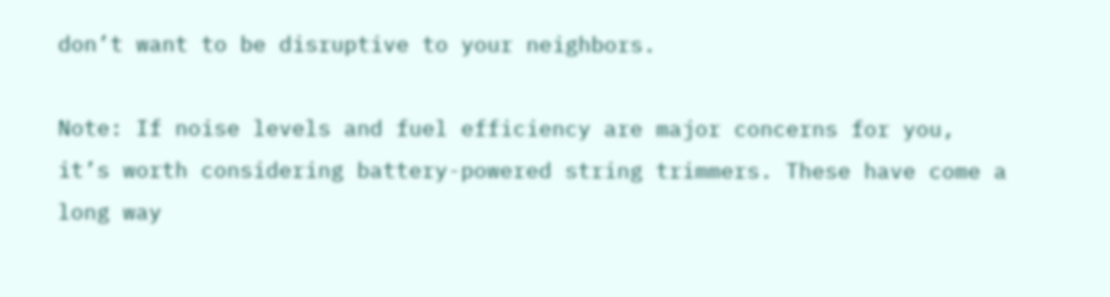don’t want to be disruptive to your neighbors.

Note: If noise levels and fuel efficiency are major concerns for you, it’s worth considering battery-powered string trimmers. These have come a long way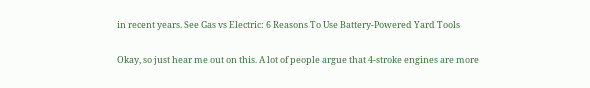in recent years. See Gas vs Electric: 6 Reasons To Use Battery-Powered Yard Tools


Okay, so just hear me out on this. A lot of people argue that 4-stroke engines are more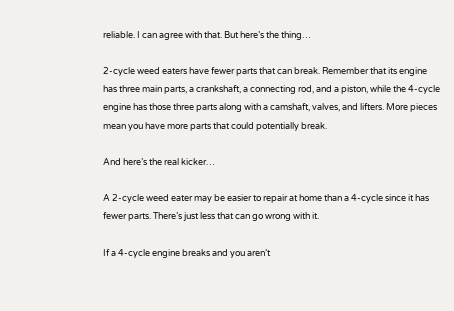reliable. I can agree with that. But here’s the thing…

2-cycle weed eaters have fewer parts that can break. Remember that its engine has three main parts, a crankshaft, a connecting rod, and a piston, while the 4-cycle engine has those three parts along with a camshaft, valves, and lifters. More pieces mean you have more parts that could potentially break.

And here’s the real kicker…

A 2-cycle weed eater may be easier to repair at home than a 4-cycle since it has fewer parts. There’s just less that can go wrong with it.

If a 4-cycle engine breaks and you aren’t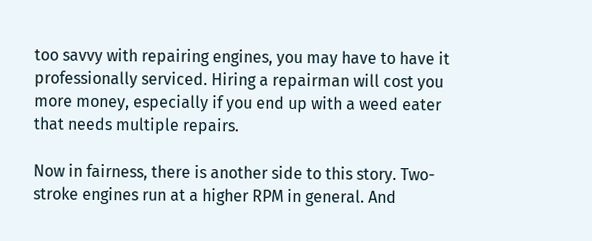too savvy with repairing engines, you may have to have it professionally serviced. Hiring a repairman will cost you more money, especially if you end up with a weed eater that needs multiple repairs.

Now in fairness, there is another side to this story. Two-stroke engines run at a higher RPM in general. And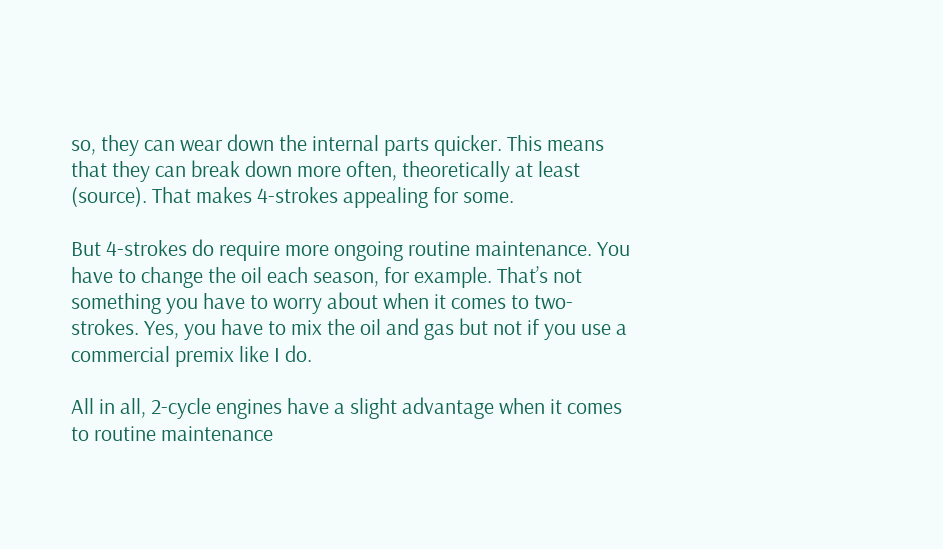so, they can wear down the internal parts quicker. This means that they can break down more often, theoretically at least (source). That makes 4-strokes appealing for some.

But 4-strokes do require more ongoing routine maintenance. You have to change the oil each season, for example. That’s not something you have to worry about when it comes to two-strokes. Yes, you have to mix the oil and gas but not if you use a commercial premix like I do.

All in all, 2-cycle engines have a slight advantage when it comes to routine maintenance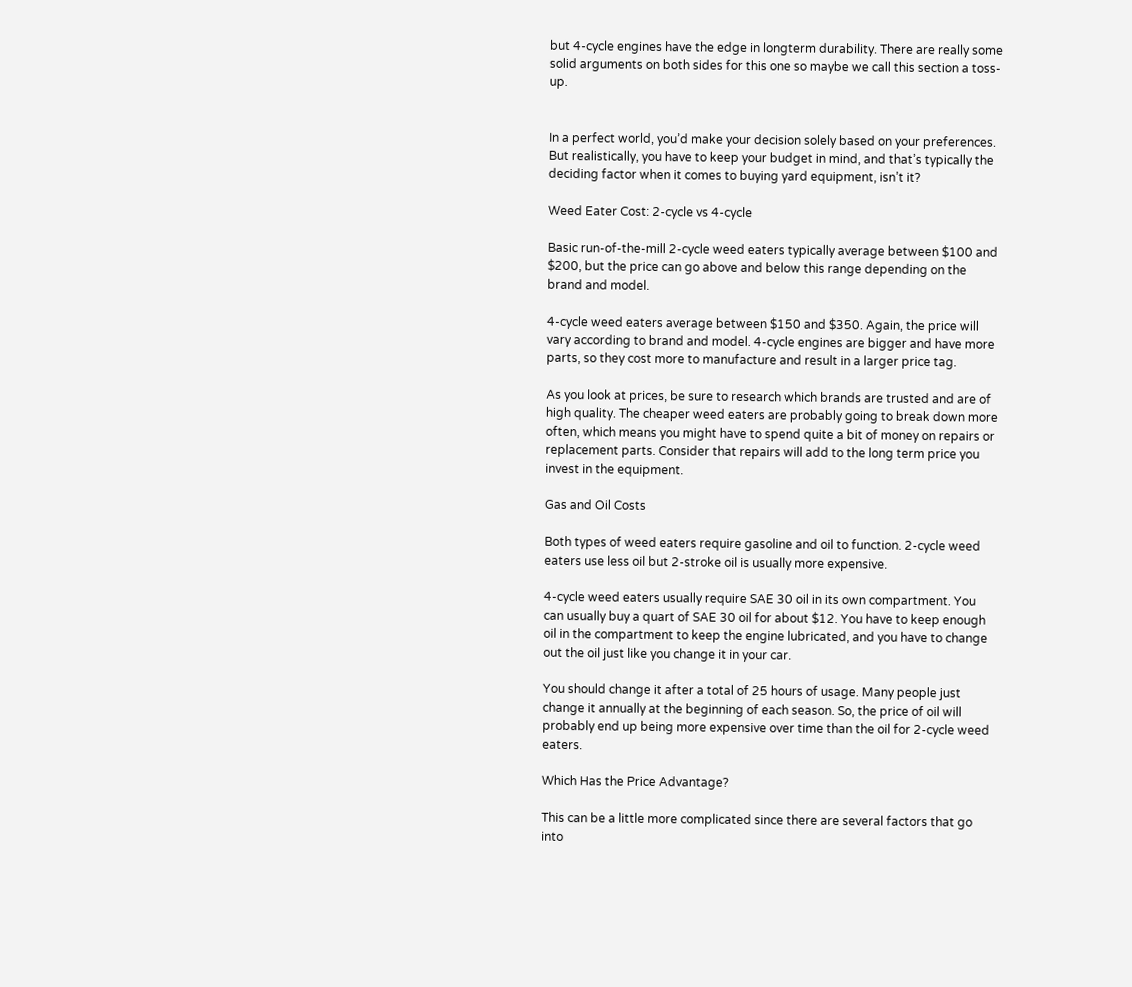but 4-cycle engines have the edge in longterm durability. There are really some solid arguments on both sides for this one so maybe we call this section a toss-up.


In a perfect world, you’d make your decision solely based on your preferences. But realistically, you have to keep your budget in mind, and that’s typically the deciding factor when it comes to buying yard equipment, isn’t it?

Weed Eater Cost: 2-cycle vs 4-cycle

Basic run-of-the-mill 2-cycle weed eaters typically average between $100 and $200, but the price can go above and below this range depending on the brand and model.

4-cycle weed eaters average between $150 and $350. Again, the price will vary according to brand and model. 4-cycle engines are bigger and have more parts, so they cost more to manufacture and result in a larger price tag.

As you look at prices, be sure to research which brands are trusted and are of high quality. The cheaper weed eaters are probably going to break down more often, which means you might have to spend quite a bit of money on repairs or replacement parts. Consider that repairs will add to the long term price you invest in the equipment.

Gas and Oil Costs

Both types of weed eaters require gasoline and oil to function. 2-cycle weed eaters use less oil but 2-stroke oil is usually more expensive.

4-cycle weed eaters usually require SAE 30 oil in its own compartment. You can usually buy a quart of SAE 30 oil for about $12. You have to keep enough oil in the compartment to keep the engine lubricated, and you have to change out the oil just like you change it in your car.

You should change it after a total of 25 hours of usage. Many people just change it annually at the beginning of each season. So, the price of oil will probably end up being more expensive over time than the oil for 2-cycle weed eaters.

Which Has the Price Advantage?

This can be a little more complicated since there are several factors that go into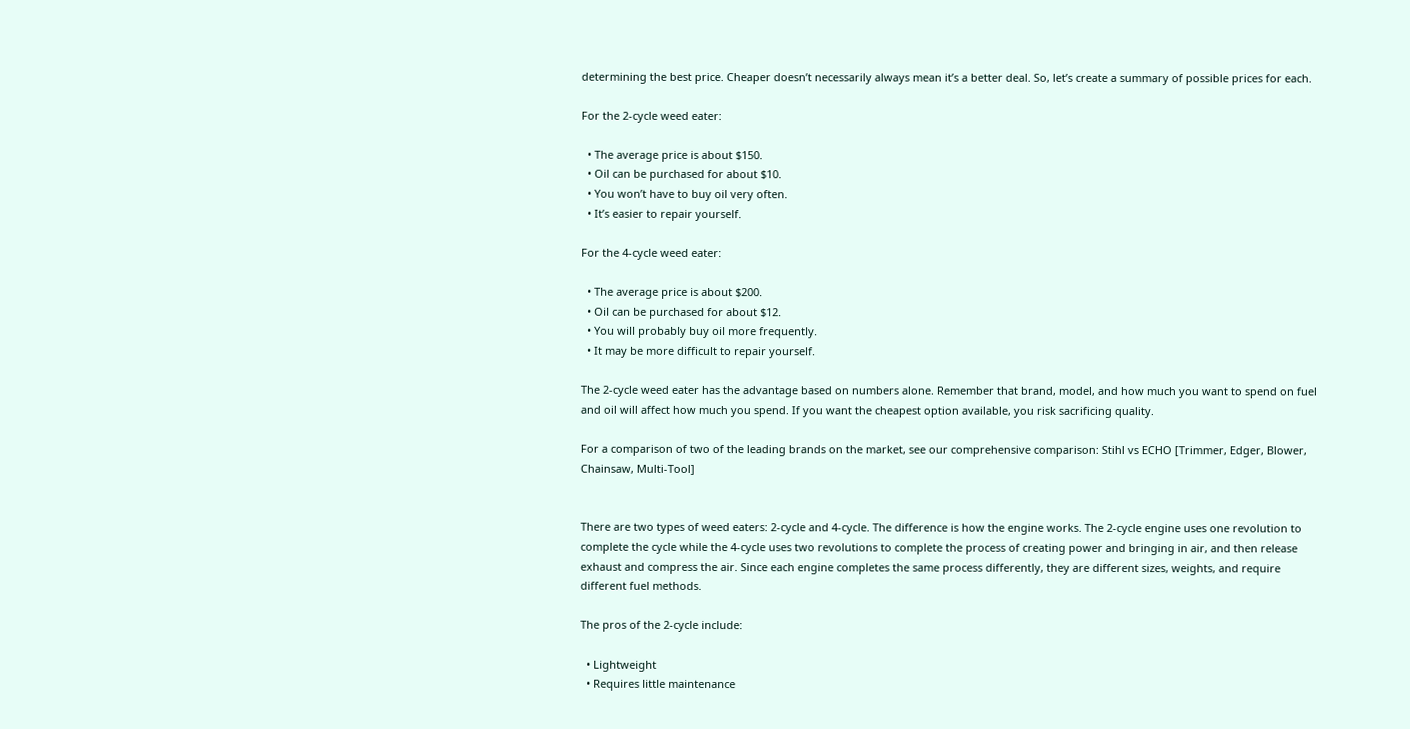determining the best price. Cheaper doesn’t necessarily always mean it’s a better deal. So, let’s create a summary of possible prices for each.

For the 2-cycle weed eater:

  • The average price is about $150.
  • Oil can be purchased for about $10.
  • You won’t have to buy oil very often.
  • It’s easier to repair yourself.

For the 4-cycle weed eater:

  • The average price is about $200.
  • Oil can be purchased for about $12.
  • You will probably buy oil more frequently.
  • It may be more difficult to repair yourself.

The 2-cycle weed eater has the advantage based on numbers alone. Remember that brand, model, and how much you want to spend on fuel and oil will affect how much you spend. If you want the cheapest option available, you risk sacrificing quality.

For a comparison of two of the leading brands on the market, see our comprehensive comparison: Stihl vs ECHO [Trimmer, Edger, Blower, Chainsaw, Multi-Tool]


There are two types of weed eaters: 2-cycle and 4-cycle. The difference is how the engine works. The 2-cycle engine uses one revolution to complete the cycle while the 4-cycle uses two revolutions to complete the process of creating power and bringing in air, and then release exhaust and compress the air. Since each engine completes the same process differently, they are different sizes, weights, and require different fuel methods.

The pros of the 2-cycle include:

  • Lightweight
  • Requires little maintenance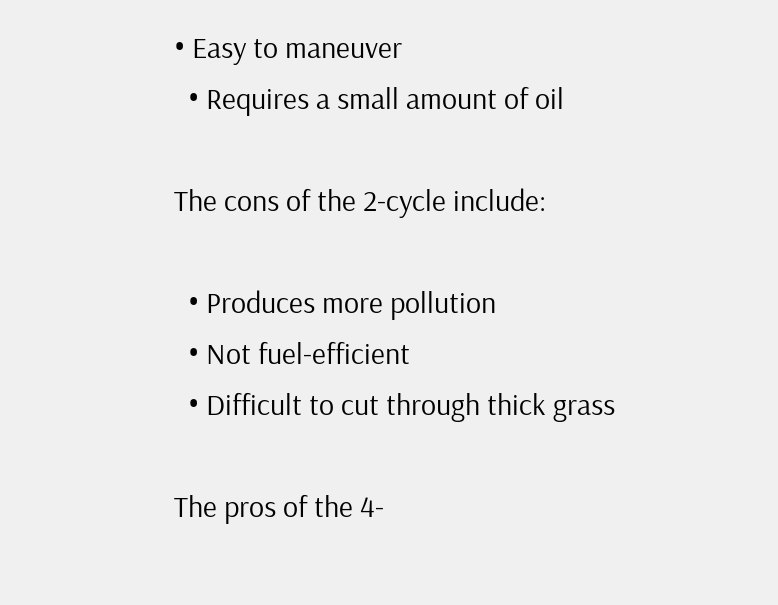• Easy to maneuver
  • Requires a small amount of oil

The cons of the 2-cycle include:

  • Produces more pollution
  • Not fuel-efficient
  • Difficult to cut through thick grass

The pros of the 4-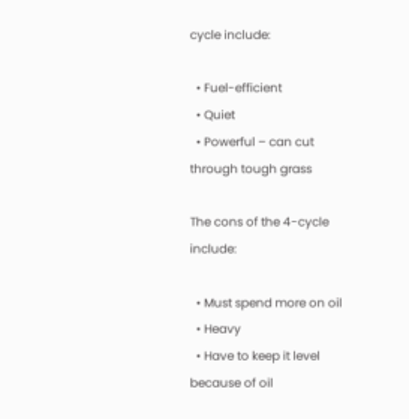cycle include:

  • Fuel-efficient
  • Quiet
  • Powerful – can cut through tough grass

The cons of the 4-cycle include:

  • Must spend more on oil
  • Heavy
  • Have to keep it level because of oil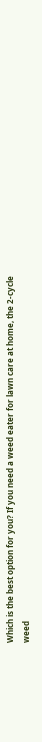Which is the best option for you? If you need a weed eater for lawn care at home, the 2-cycle weed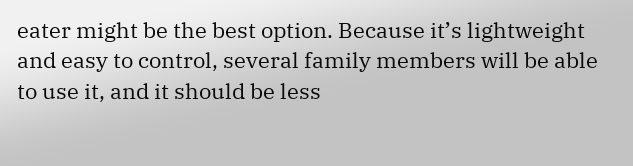eater might be the best option. Because it’s lightweight and easy to control, several family members will be able to use it, and it should be less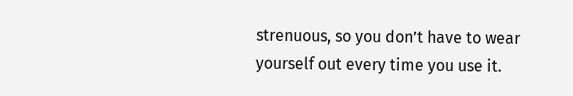strenuous, so you don’t have to wear yourself out every time you use it.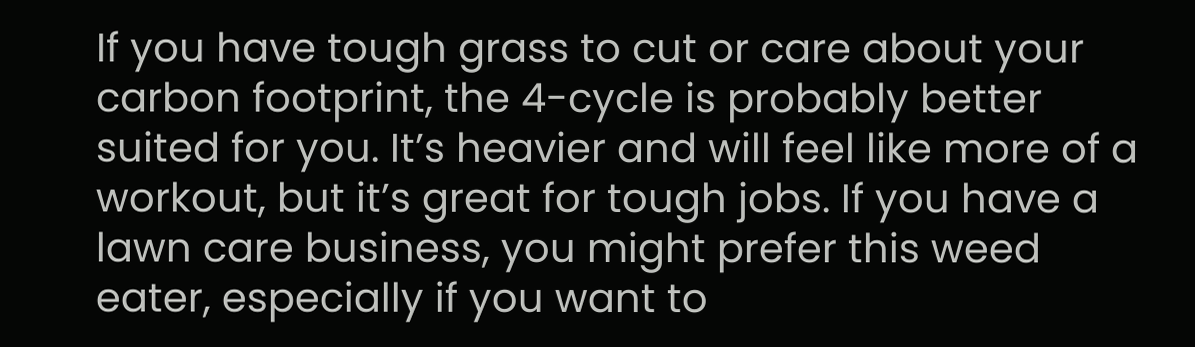If you have tough grass to cut or care about your carbon footprint, the 4-cycle is probably better suited for you. It’s heavier and will feel like more of a workout, but it’s great for tough jobs. If you have a lawn care business, you might prefer this weed eater, especially if you want to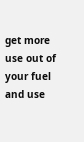get more use out of your fuel and use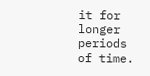it for longer periods of time.